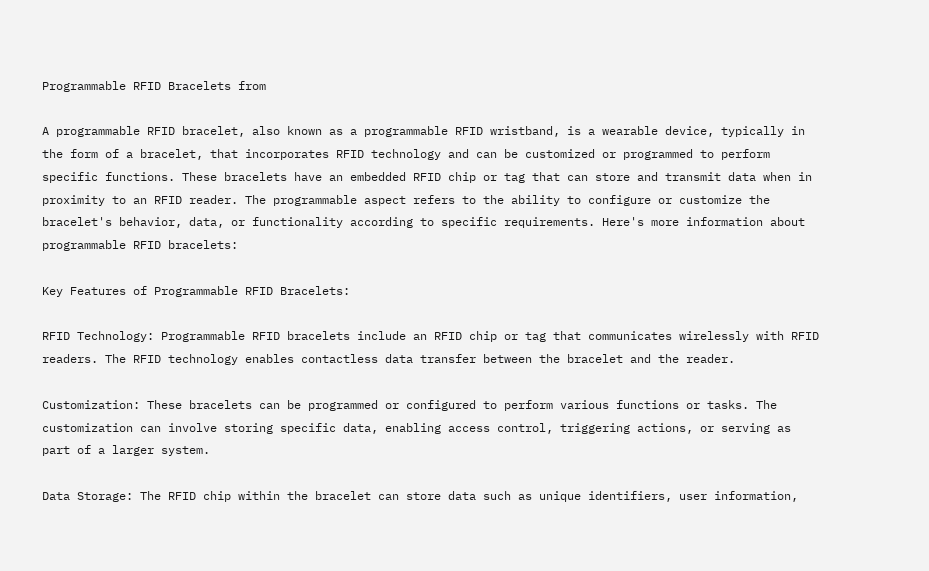Programmable RFID Bracelets from

A programmable RFID bracelet, also known as a programmable RFID wristband, is a wearable device, typically in the form of a bracelet, that incorporates RFID technology and can be customized or programmed to perform specific functions. These bracelets have an embedded RFID chip or tag that can store and transmit data when in proximity to an RFID reader. The programmable aspect refers to the ability to configure or customize the bracelet's behavior, data, or functionality according to specific requirements. Here's more information about programmable RFID bracelets:

Key Features of Programmable RFID Bracelets:

RFID Technology: Programmable RFID bracelets include an RFID chip or tag that communicates wirelessly with RFID readers. The RFID technology enables contactless data transfer between the bracelet and the reader.

Customization: These bracelets can be programmed or configured to perform various functions or tasks. The customization can involve storing specific data, enabling access control, triggering actions, or serving as part of a larger system.

Data Storage: The RFID chip within the bracelet can store data such as unique identifiers, user information,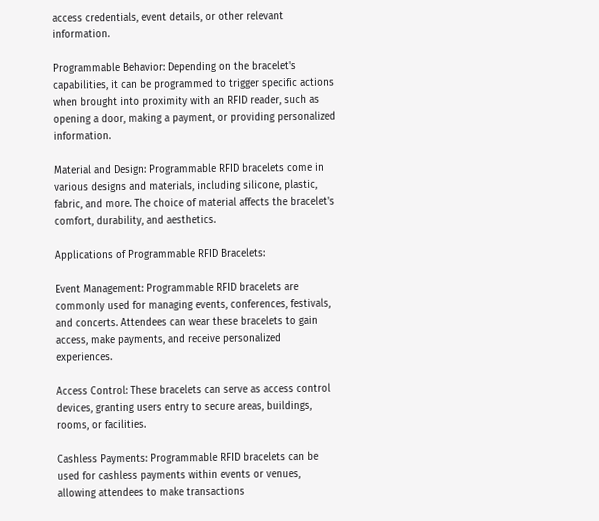access credentials, event details, or other relevant information.

Programmable Behavior: Depending on the bracelet's capabilities, it can be programmed to trigger specific actions when brought into proximity with an RFID reader, such as opening a door, making a payment, or providing personalized information.

Material and Design: Programmable RFID bracelets come in various designs and materials, including silicone, plastic, fabric, and more. The choice of material affects the bracelet's comfort, durability, and aesthetics.

Applications of Programmable RFID Bracelets:

Event Management: Programmable RFID bracelets are commonly used for managing events, conferences, festivals, and concerts. Attendees can wear these bracelets to gain access, make payments, and receive personalized experiences.

Access Control: These bracelets can serve as access control devices, granting users entry to secure areas, buildings, rooms, or facilities.

Cashless Payments: Programmable RFID bracelets can be used for cashless payments within events or venues, allowing attendees to make transactions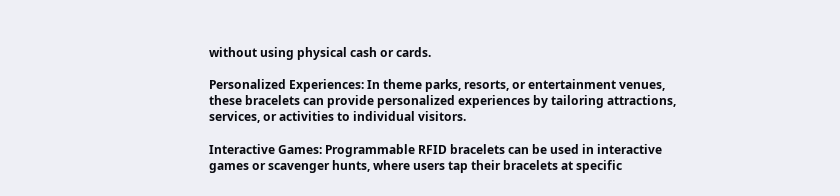without using physical cash or cards.

Personalized Experiences: In theme parks, resorts, or entertainment venues, these bracelets can provide personalized experiences by tailoring attractions, services, or activities to individual visitors.

Interactive Games: Programmable RFID bracelets can be used in interactive games or scavenger hunts, where users tap their bracelets at specific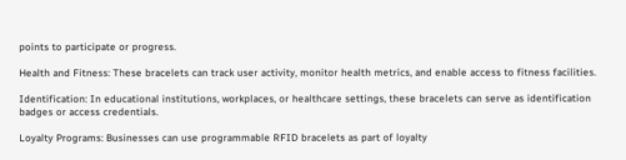points to participate or progress.

Health and Fitness: These bracelets can track user activity, monitor health metrics, and enable access to fitness facilities.

Identification: In educational institutions, workplaces, or healthcare settings, these bracelets can serve as identification badges or access credentials.

Loyalty Programs: Businesses can use programmable RFID bracelets as part of loyalty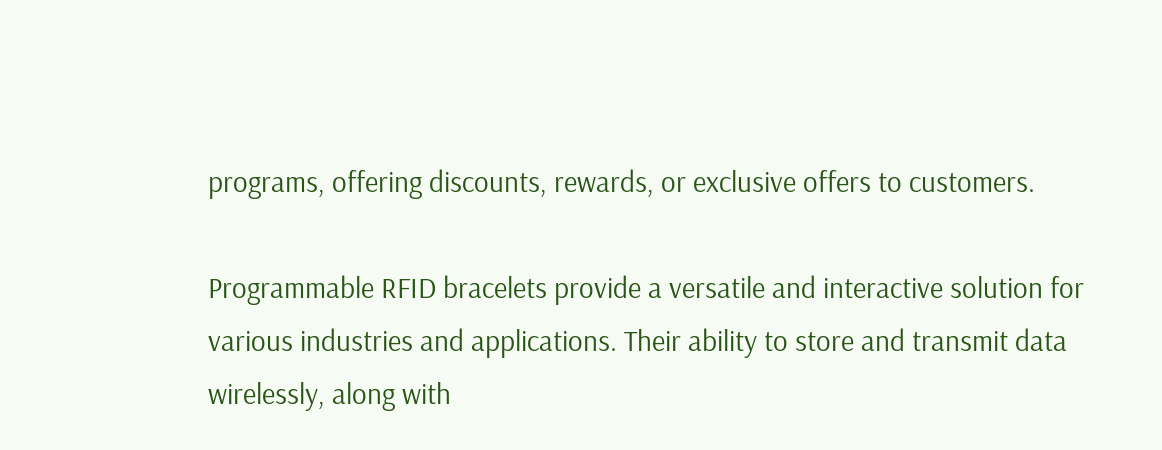programs, offering discounts, rewards, or exclusive offers to customers.

Programmable RFID bracelets provide a versatile and interactive solution for various industries and applications. Their ability to store and transmit data wirelessly, along with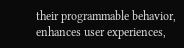their programmable behavior, enhances user experiences,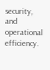security, and operational efficiency.